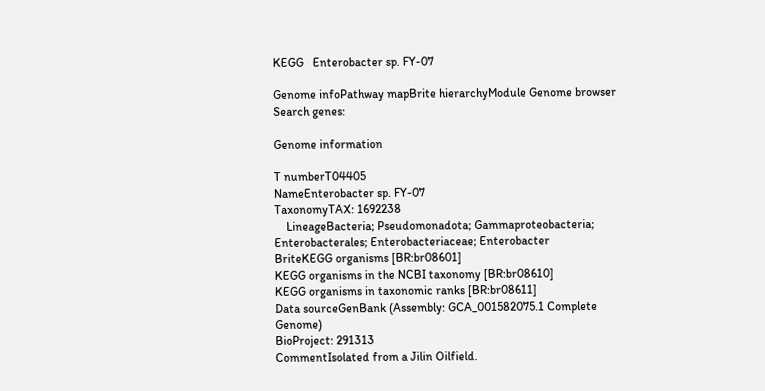KEGG   Enterobacter sp. FY-07

Genome infoPathway mapBrite hierarchyModule Genome browser
Search genes:

Genome information

T numberT04405
NameEnterobacter sp. FY-07
TaxonomyTAX: 1692238
    LineageBacteria; Pseudomonadota; Gammaproteobacteria; Enterobacterales; Enterobacteriaceae; Enterobacter
BriteKEGG organisms [BR:br08601]
KEGG organisms in the NCBI taxonomy [BR:br08610]
KEGG organisms in taxonomic ranks [BR:br08611]
Data sourceGenBank (Assembly: GCA_001582075.1 Complete Genome)
BioProject: 291313
CommentIsolated from a Jilin Oilfield.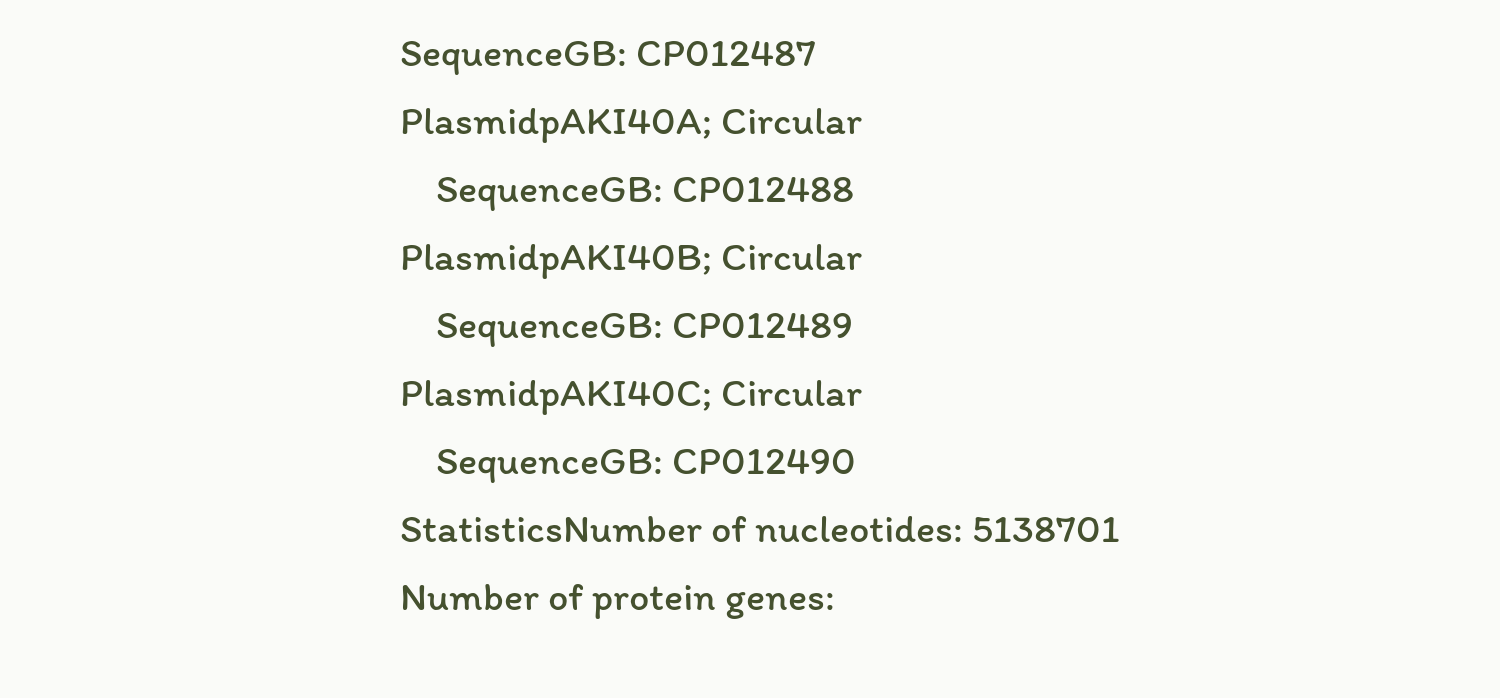SequenceGB: CP012487
PlasmidpAKI40A; Circular
    SequenceGB: CP012488
PlasmidpAKI40B; Circular
    SequenceGB: CP012489
PlasmidpAKI40C; Circular
    SequenceGB: CP012490
StatisticsNumber of nucleotides: 5138701
Number of protein genes: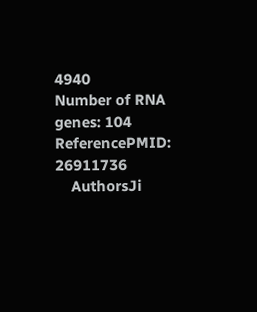4940
Number of RNA genes: 104
ReferencePMID: 26911736
    AuthorsJi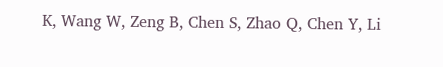K, Wang W, Zeng B, Chen S, Zhao Q, Chen Y, Li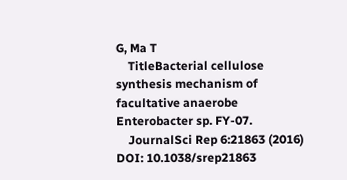G, Ma T
    TitleBacterial cellulose synthesis mechanism of facultative anaerobe Enterobacter sp. FY-07.
    JournalSci Rep 6:21863 (2016)
DOI: 10.1038/srep21863